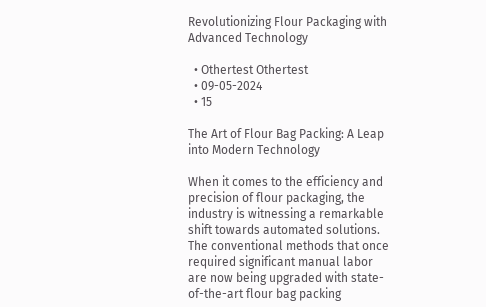Revolutionizing Flour Packaging with Advanced Technology

  • Othertest Othertest
  • 09-05-2024
  • 15

The Art of Flour Bag Packing: A Leap into Modern Technology

When it comes to the efficiency and precision of flour packaging, the industry is witnessing a remarkable shift towards automated solutions. The conventional methods that once required significant manual labor are now being upgraded with state-of-the-art flour bag packing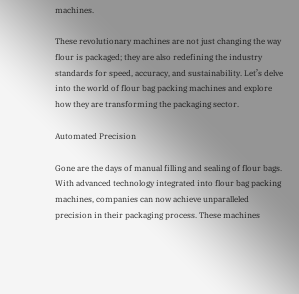machines.

These revolutionary machines are not just changing the way flour is packaged; they are also redefining the industry standards for speed, accuracy, and sustainability. Let’s delve into the world of flour bag packing machines and explore how they are transforming the packaging sector.

Automated Precision

Gone are the days of manual filling and sealing of flour bags. With advanced technology integrated into flour bag packing machines, companies can now achieve unparalleled precision in their packaging process. These machines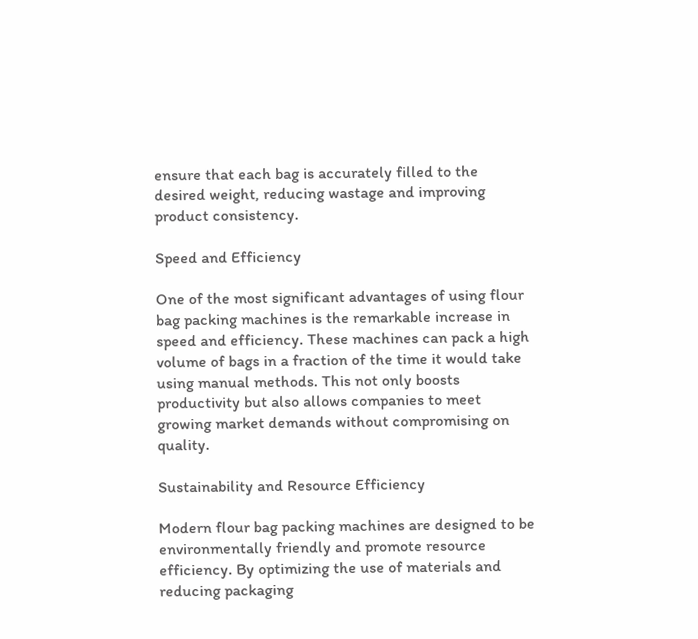ensure that each bag is accurately filled to the desired weight, reducing wastage and improving product consistency.

Speed and Efficiency

One of the most significant advantages of using flour bag packing machines is the remarkable increase in speed and efficiency. These machines can pack a high volume of bags in a fraction of the time it would take using manual methods. This not only boosts productivity but also allows companies to meet growing market demands without compromising on quality.

Sustainability and Resource Efficiency

Modern flour bag packing machines are designed to be environmentally friendly and promote resource efficiency. By optimizing the use of materials and reducing packaging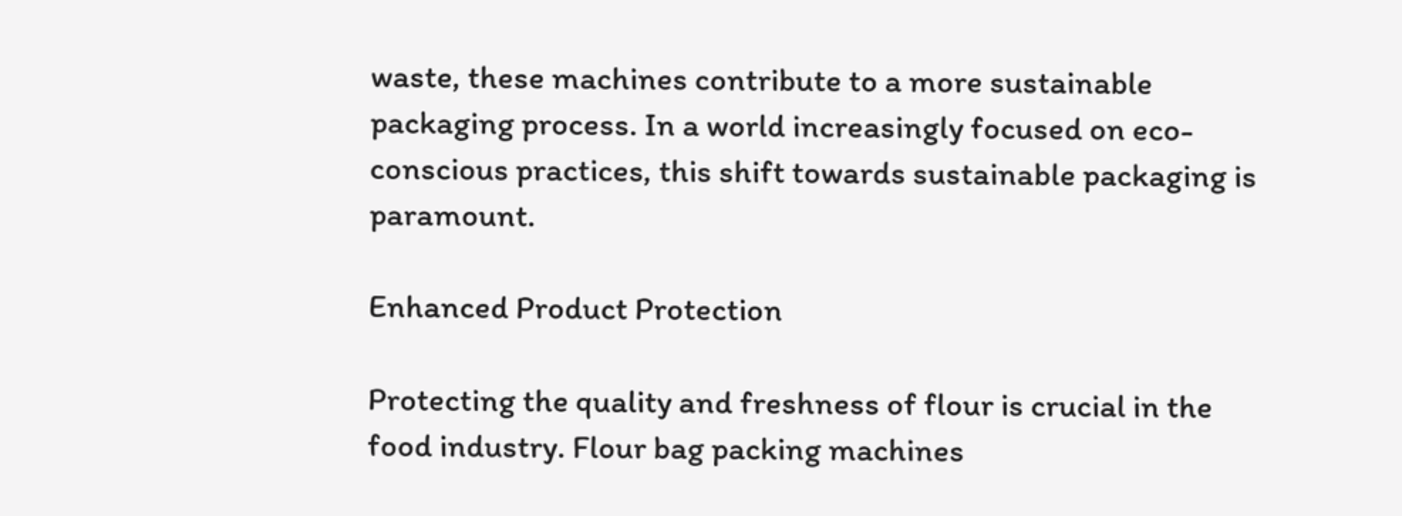waste, these machines contribute to a more sustainable packaging process. In a world increasingly focused on eco-conscious practices, this shift towards sustainable packaging is paramount.

Enhanced Product Protection

Protecting the quality and freshness of flour is crucial in the food industry. Flour bag packing machines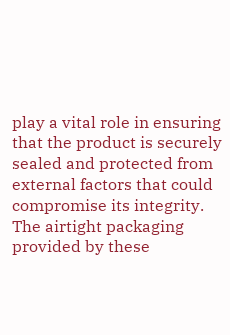play a vital role in ensuring that the product is securely sealed and protected from external factors that could compromise its integrity. The airtight packaging provided by these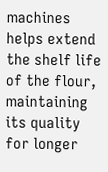machines helps extend the shelf life of the flour, maintaining its quality for longer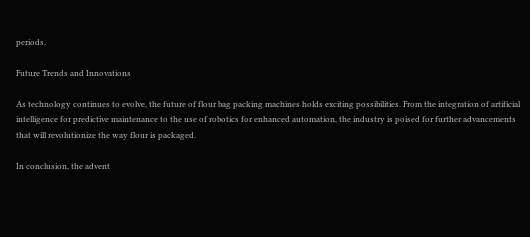periods.

Future Trends and Innovations

As technology continues to evolve, the future of flour bag packing machines holds exciting possibilities. From the integration of artificial intelligence for predictive maintenance to the use of robotics for enhanced automation, the industry is poised for further advancements that will revolutionize the way flour is packaged.

In conclusion, the advent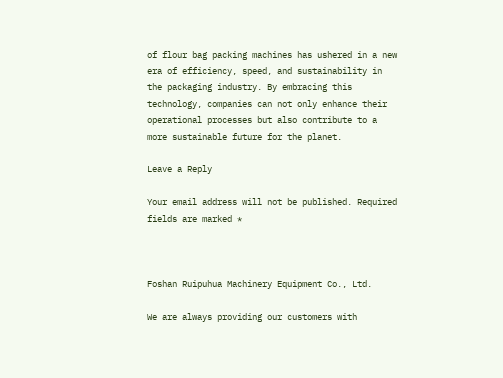of flour bag packing machines has ushered in a new era of efficiency, speed, and sustainability in the packaging industry. By embracing this technology, companies can not only enhance their operational processes but also contribute to a more sustainable future for the planet.

Leave a Reply

Your email address will not be published. Required fields are marked *



Foshan Ruipuhua Machinery Equipment Co., Ltd.

We are always providing our customers with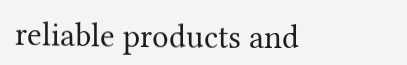reliable products and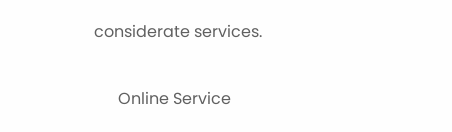considerate services.


      Online Service